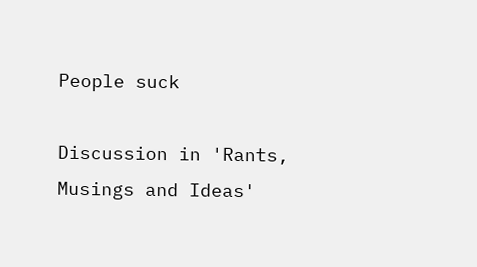People suck

Discussion in 'Rants, Musings and Ideas'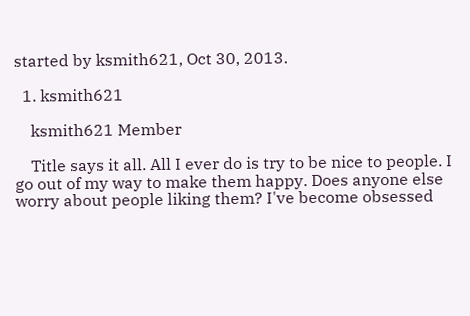started by ksmith621, Oct 30, 2013.

  1. ksmith621

    ksmith621 Member

    Title says it all. All I ever do is try to be nice to people. I go out of my way to make them happy. Does anyone else worry about people liking them? I've become obsessed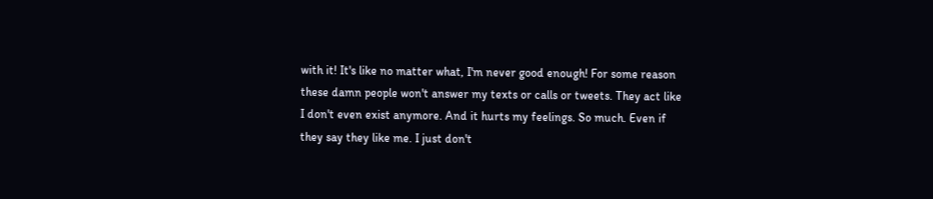with it! It's like no matter what, I'm never good enough! For some reason these damn people won't answer my texts or calls or tweets. They act like I don't even exist anymore. And it hurts my feelings. So much. Even if they say they like me. I just don't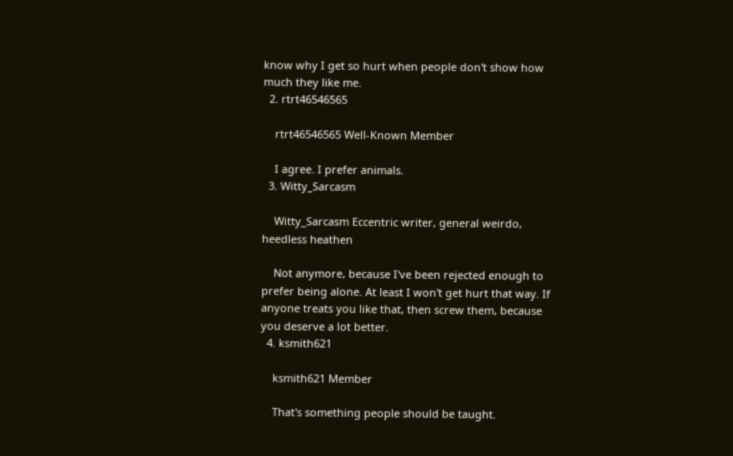know why I get so hurt when people don't show how much they like me.
  2. rtrt46546565

    rtrt46546565 Well-Known Member

    I agree. I prefer animals.
  3. Witty_Sarcasm

    Witty_Sarcasm Eccentric writer, general weirdo, heedless heathen

    Not anymore, because I've been rejected enough to prefer being alone. At least I won't get hurt that way. If anyone treats you like that, then screw them, because you deserve a lot better.
  4. ksmith621

    ksmith621 Member

    That's something people should be taught.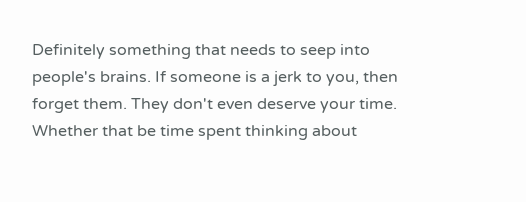Definitely something that needs to seep into people's brains. If someone is a jerk to you, then forget them. They don't even deserve your time. Whether that be time spent thinking about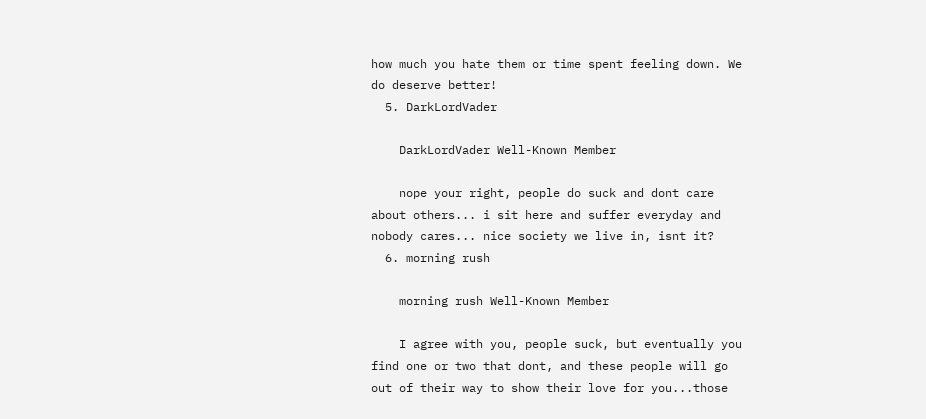how much you hate them or time spent feeling down. We do deserve better!
  5. DarkLordVader

    DarkLordVader Well-Known Member

    nope your right, people do suck and dont care about others... i sit here and suffer everyday and nobody cares... nice society we live in, isnt it?
  6. morning rush

    morning rush Well-Known Member

    I agree with you, people suck, but eventually you find one or two that dont, and these people will go out of their way to show their love for you...those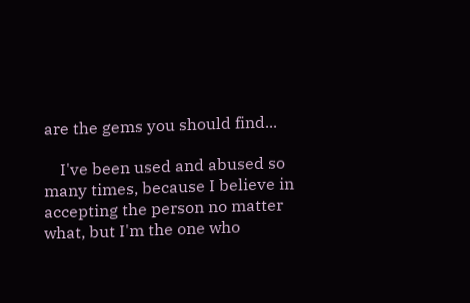are the gems you should find...

    I've been used and abused so many times, because I believe in accepting the person no matter what, but I'm the one who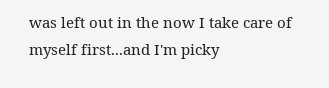was left out in the now I take care of myself first...and I'm picky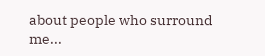about people who surround me...